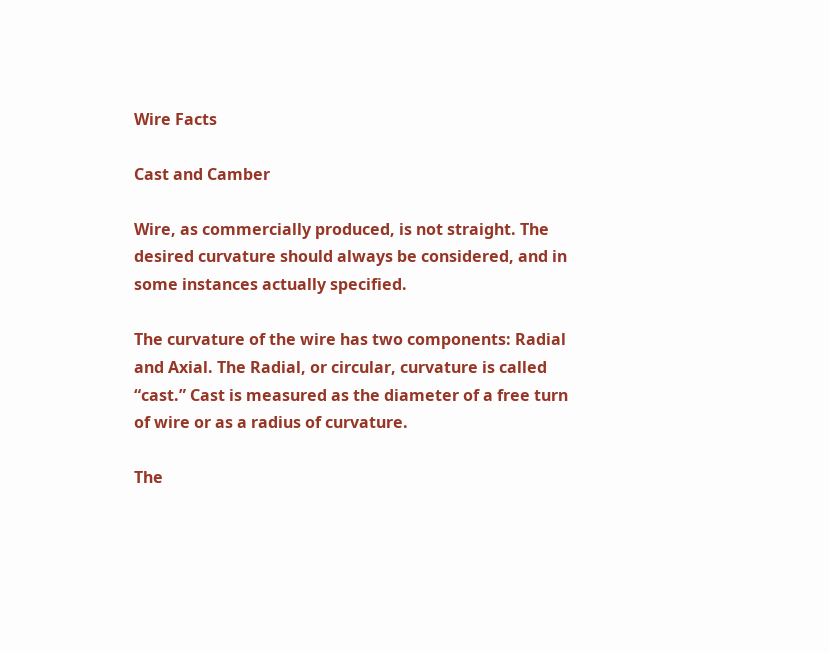Wire Facts

Cast and Camber

Wire, as commercially produced, is not straight. The desired curvature should always be considered, and in some instances actually specified.

The curvature of the wire has two components: Radial and Axial. The Radial, or circular, curvature is called “cast.” Cast is measured as the diameter of a free turn of wire or as a radius of curvature.

The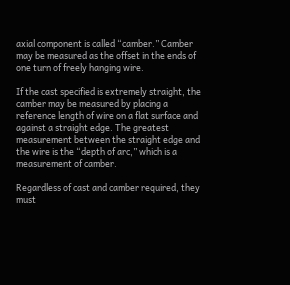axial component is called “camber.” Camber may be measured as the offset in the ends of one turn of freely hanging wire.

If the cast specified is extremely straight, the camber may be measured by placing a reference length of wire on a flat surface and against a straight edge. The greatest measurement between the straight edge and the wire is the “depth of arc,” which is a measurement of camber.

Regardless of cast and camber required, they must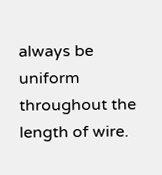always be uniform throughout the length of wire.